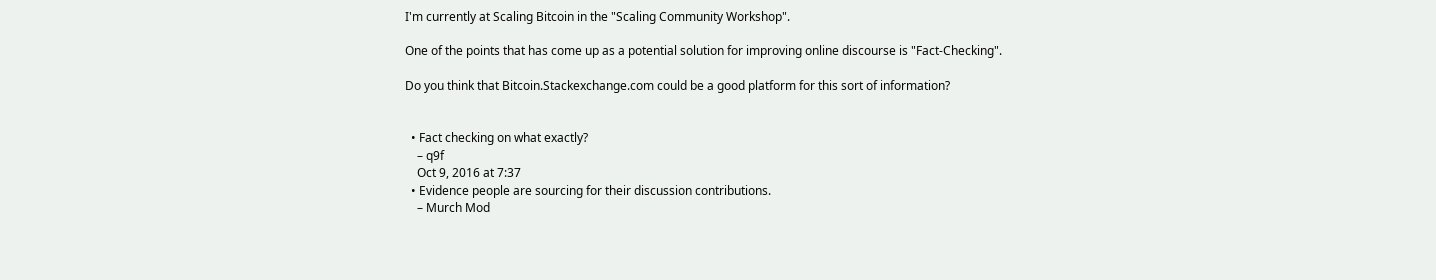I'm currently at Scaling Bitcoin in the "Scaling Community Workshop".

One of the points that has come up as a potential solution for improving online discourse is "Fact-Checking".

Do you think that Bitcoin.Stackexchange.com could be a good platform for this sort of information?


  • Fact checking on what exactly?
    – q9f
    Oct 9, 2016 at 7:37
  • Evidence people are sourcing for their discussion contributions.
    – Murch Mod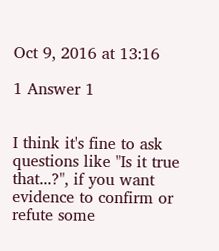Oct 9, 2016 at 13:16

1 Answer 1


I think it's fine to ask questions like "Is it true that...?", if you want evidence to confirm or refute some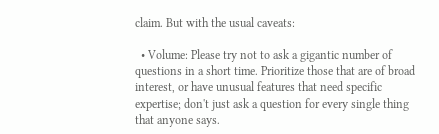claim. But with the usual caveats:

  • Volume: Please try not to ask a gigantic number of questions in a short time. Prioritize those that are of broad interest, or have unusual features that need specific expertise; don't just ask a question for every single thing that anyone says.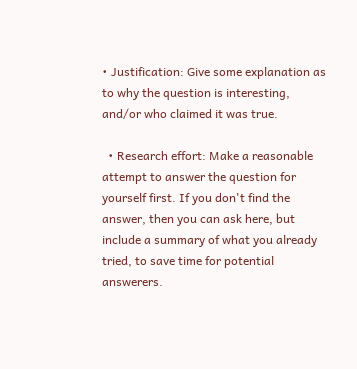• Justification: Give some explanation as to why the question is interesting, and/or who claimed it was true.

  • Research effort: Make a reasonable attempt to answer the question for yourself first. If you don't find the answer, then you can ask here, but include a summary of what you already tried, to save time for potential answerers.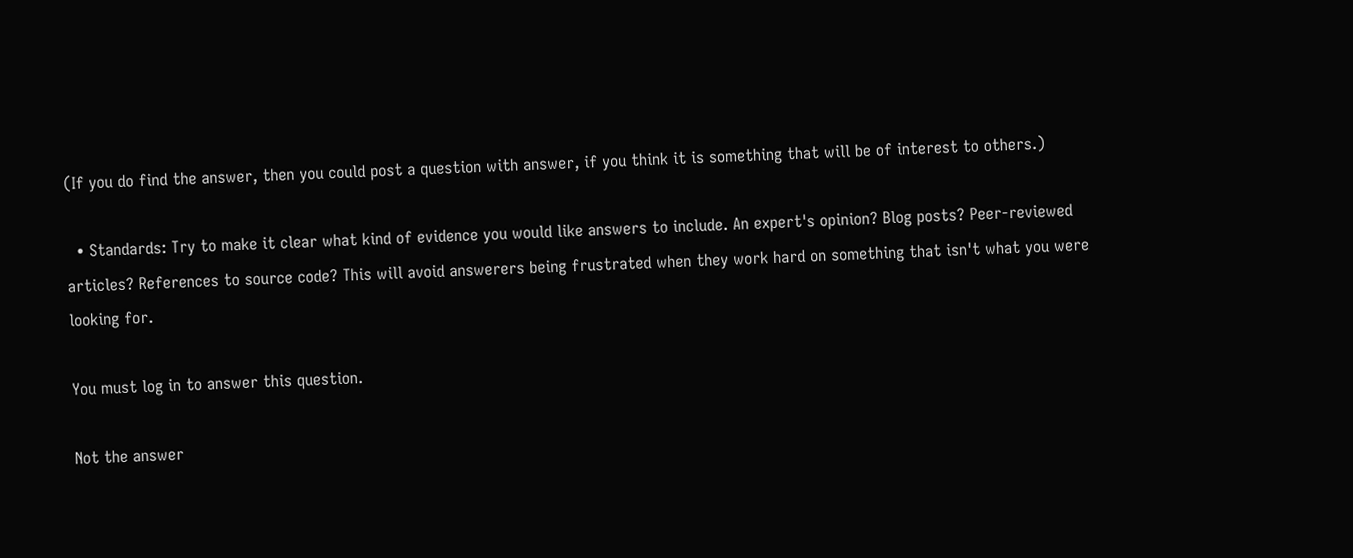(If you do find the answer, then you could post a question with answer, if you think it is something that will be of interest to others.)

  • Standards: Try to make it clear what kind of evidence you would like answers to include. An expert's opinion? Blog posts? Peer-reviewed articles? References to source code? This will avoid answerers being frustrated when they work hard on something that isn't what you were looking for.

You must log in to answer this question.

Not the answer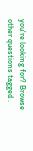you're looking for? Browse other questions tagged .